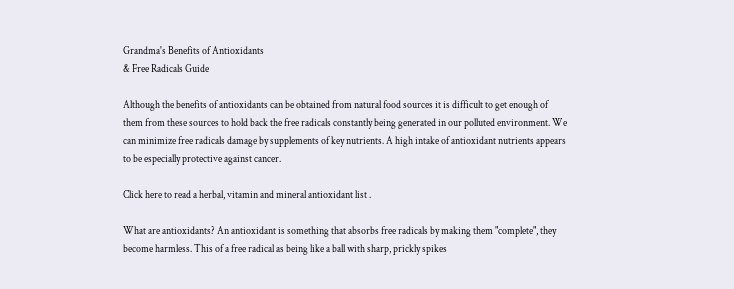Grandma's Benefits of Antioxidants
& Free Radicals Guide

Although the benefits of antioxidants can be obtained from natural food sources it is difficult to get enough of them from these sources to hold back the free radicals constantly being generated in our polluted environment. We can minimize free radicals damage by supplements of key nutrients. A high intake of antioxidant nutrients appears to be especially protective against cancer.

Click here to read a herbal, vitamin and mineral antioxidant list .

What are antioxidants? An antioxidant is something that absorbs free radicals by making them "complete", they become harmless. This of a free radical as being like a ball with sharp, prickly spikes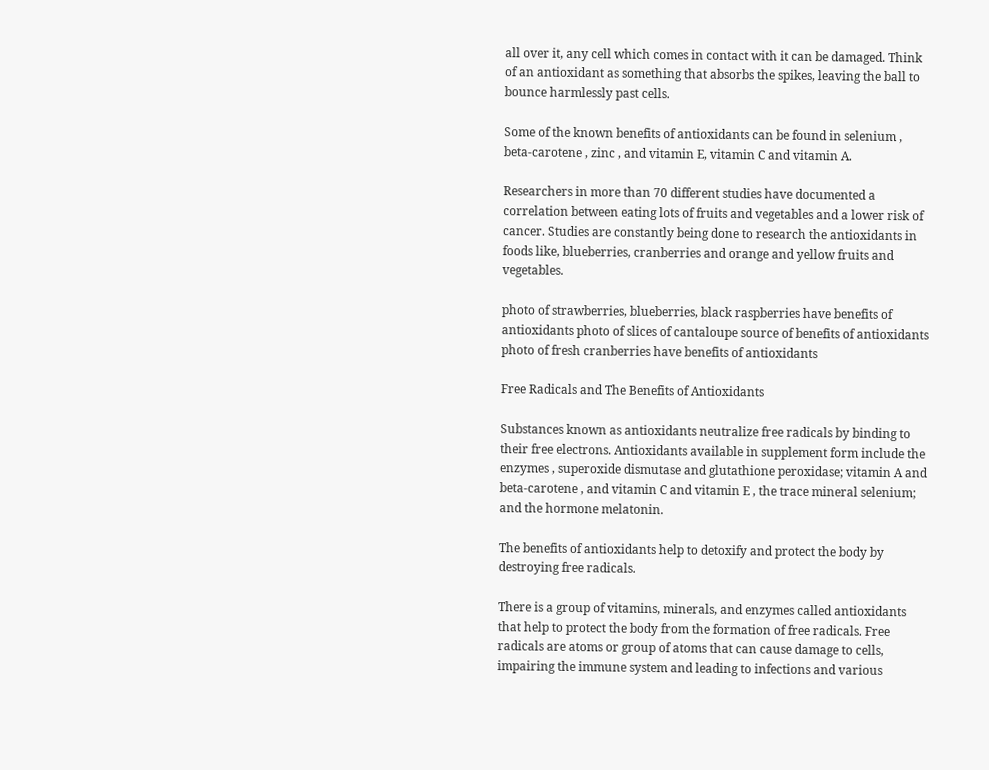all over it, any cell which comes in contact with it can be damaged. Think of an antioxidant as something that absorbs the spikes, leaving the ball to bounce harmlessly past cells.

Some of the known benefits of antioxidants can be found in selenium , beta-carotene , zinc , and vitamin E, vitamin C and vitamin A.

Researchers in more than 70 different studies have documented a correlation between eating lots of fruits and vegetables and a lower risk of cancer. Studies are constantly being done to research the antioxidants in foods like, blueberries, cranberries and orange and yellow fruits and vegetables.

photo of strawberries, blueberries, black raspberries have benefits of antioxidants photo of slices of cantaloupe source of benefits of antioxidants photo of fresh cranberries have benefits of antioxidants

Free Radicals and The Benefits of Antioxidants

Substances known as antioxidants neutralize free radicals by binding to their free electrons. Antioxidants available in supplement form include the enzymes , superoxide dismutase and glutathione peroxidase; vitamin A and beta-carotene , and vitamin C and vitamin E , the trace mineral selenium; and the hormone melatonin.

The benefits of antioxidants help to detoxify and protect the body by destroying free radicals.

There is a group of vitamins, minerals, and enzymes called antioxidants that help to protect the body from the formation of free radicals. Free radicals are atoms or group of atoms that can cause damage to cells, impairing the immune system and leading to infections and various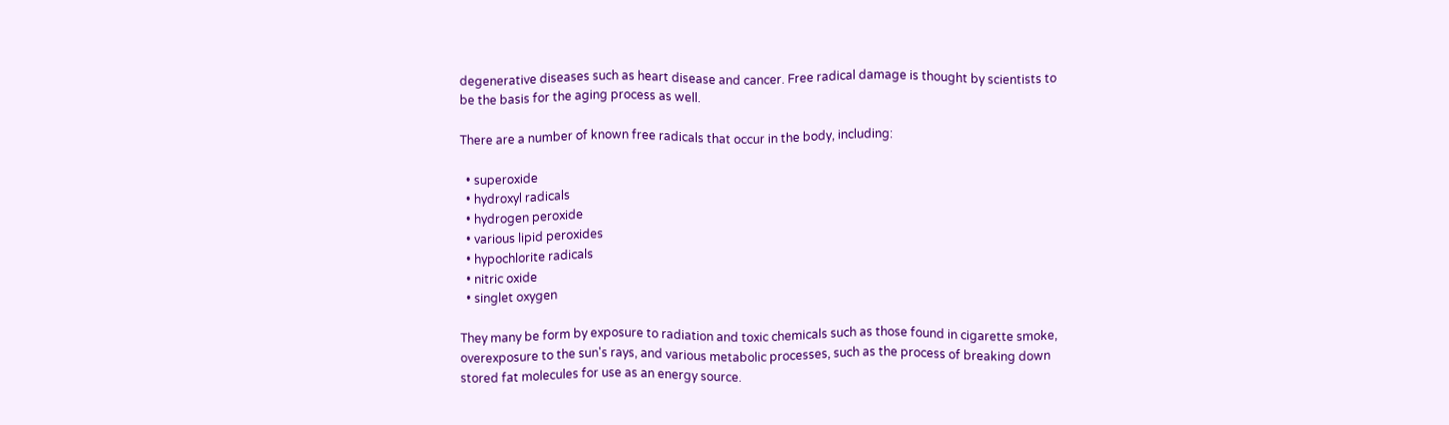degenerative diseases such as heart disease and cancer. Free radical damage is thought by scientists to be the basis for the aging process as well.

There are a number of known free radicals that occur in the body, including:

  • superoxide
  • hydroxyl radicals
  • hydrogen peroxide
  • various lipid peroxides
  • hypochlorite radicals
  • nitric oxide
  • singlet oxygen

They many be form by exposure to radiation and toxic chemicals such as those found in cigarette smoke, overexposure to the sun's rays, and various metabolic processes, such as the process of breaking down stored fat molecules for use as an energy source.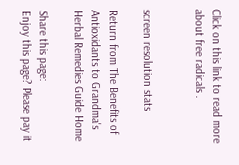Click on this link to read more about free radicals .


screen resolution stats

Return from The Benefits of Antioxidants to Grandma's Herbal Remedies Guide Home

Share this page:
Enjoy this page? Please pay it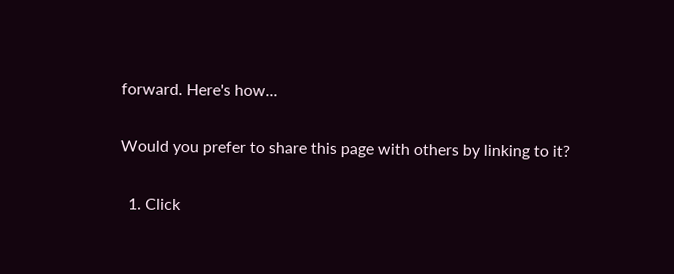forward. Here's how...

Would you prefer to share this page with others by linking to it?

  1. Click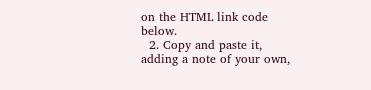on the HTML link code below.
  2. Copy and paste it, adding a note of your own,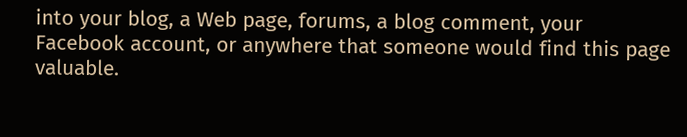into your blog, a Web page, forums, a blog comment, your Facebook account, or anywhere that someone would find this page valuable.